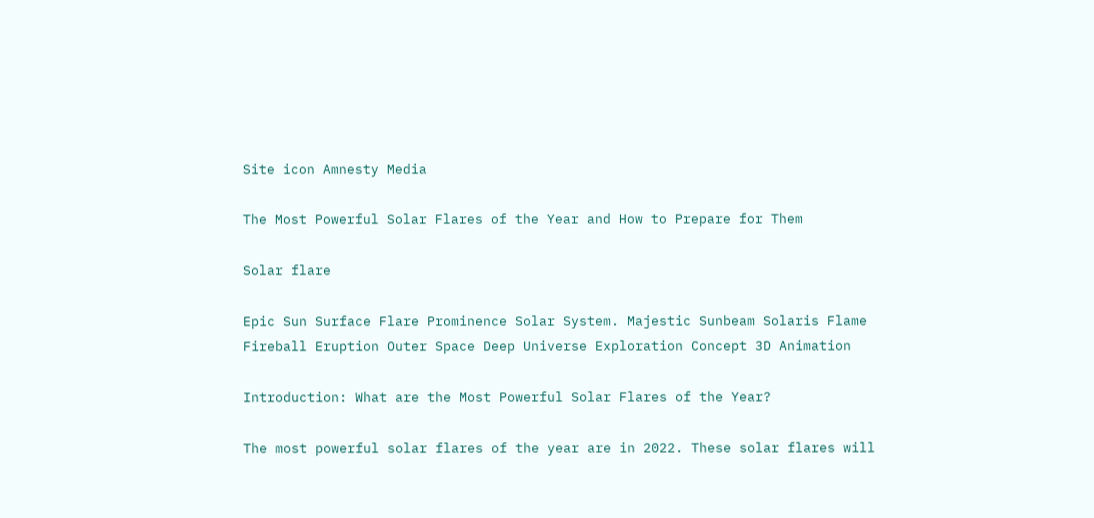Site icon Amnesty Media

The Most Powerful Solar Flares of the Year and How to Prepare for Them

Solar flare

Epic Sun Surface Flare Prominence Solar System. Majestic Sunbeam Solaris Flame Fireball Eruption Outer Space Deep Universe Exploration Concept 3D Animation

Introduction: What are the Most Powerful Solar Flares of the Year?

The most powerful solar flares of the year are in 2022. These solar flares will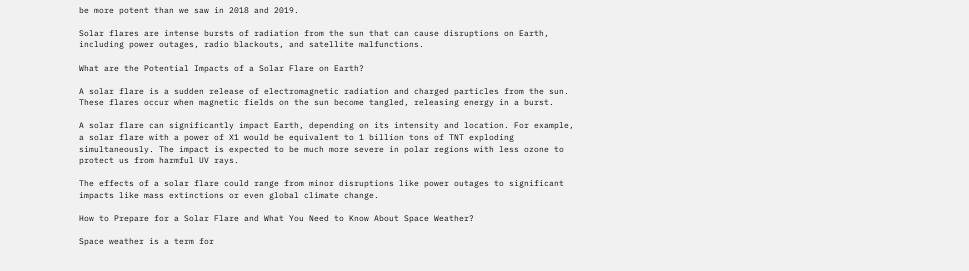be more potent than we saw in 2018 and 2019.

Solar flares are intense bursts of radiation from the sun that can cause disruptions on Earth, including power outages, radio blackouts, and satellite malfunctions.

What are the Potential Impacts of a Solar Flare on Earth?

A solar flare is a sudden release of electromagnetic radiation and charged particles from the sun. These flares occur when magnetic fields on the sun become tangled, releasing energy in a burst.

A solar flare can significantly impact Earth, depending on its intensity and location. For example, a solar flare with a power of X1 would be equivalent to 1 billion tons of TNT exploding simultaneously. The impact is expected to be much more severe in polar regions with less ozone to protect us from harmful UV rays.

The effects of a solar flare could range from minor disruptions like power outages to significant impacts like mass extinctions or even global climate change.

How to Prepare for a Solar Flare and What You Need to Know About Space Weather?

Space weather is a term for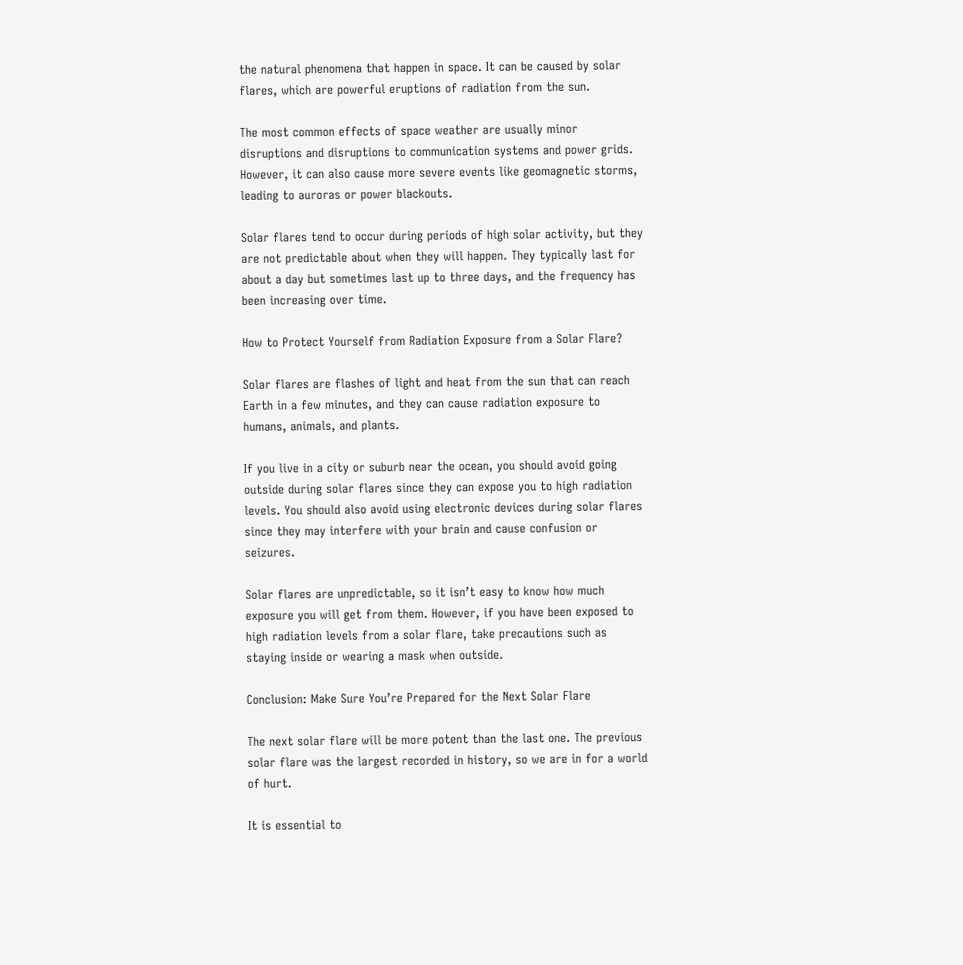the natural phenomena that happen in space. It can be caused by solar flares, which are powerful eruptions of radiation from the sun.

The most common effects of space weather are usually minor disruptions and disruptions to communication systems and power grids. However, it can also cause more severe events like geomagnetic storms, leading to auroras or power blackouts.

Solar flares tend to occur during periods of high solar activity, but they are not predictable about when they will happen. They typically last for about a day but sometimes last up to three days, and the frequency has been increasing over time.

How to Protect Yourself from Radiation Exposure from a Solar Flare?

Solar flares are flashes of light and heat from the sun that can reach Earth in a few minutes, and they can cause radiation exposure to humans, animals, and plants.

If you live in a city or suburb near the ocean, you should avoid going outside during solar flares since they can expose you to high radiation levels. You should also avoid using electronic devices during solar flares since they may interfere with your brain and cause confusion or seizures.

Solar flares are unpredictable, so it isn’t easy to know how much exposure you will get from them. However, if you have been exposed to high radiation levels from a solar flare, take precautions such as staying inside or wearing a mask when outside.

Conclusion: Make Sure You’re Prepared for the Next Solar Flare

The next solar flare will be more potent than the last one. The previous solar flare was the largest recorded in history, so we are in for a world of hurt.

It is essential to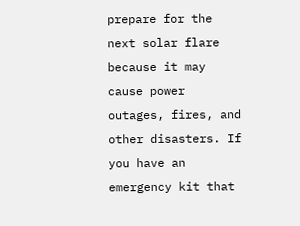prepare for the next solar flare because it may cause power outages, fires, and other disasters. If you have an emergency kit that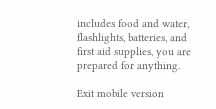includes food and water, flashlights, batteries, and first aid supplies, you are prepared for anything.

Exit mobile version